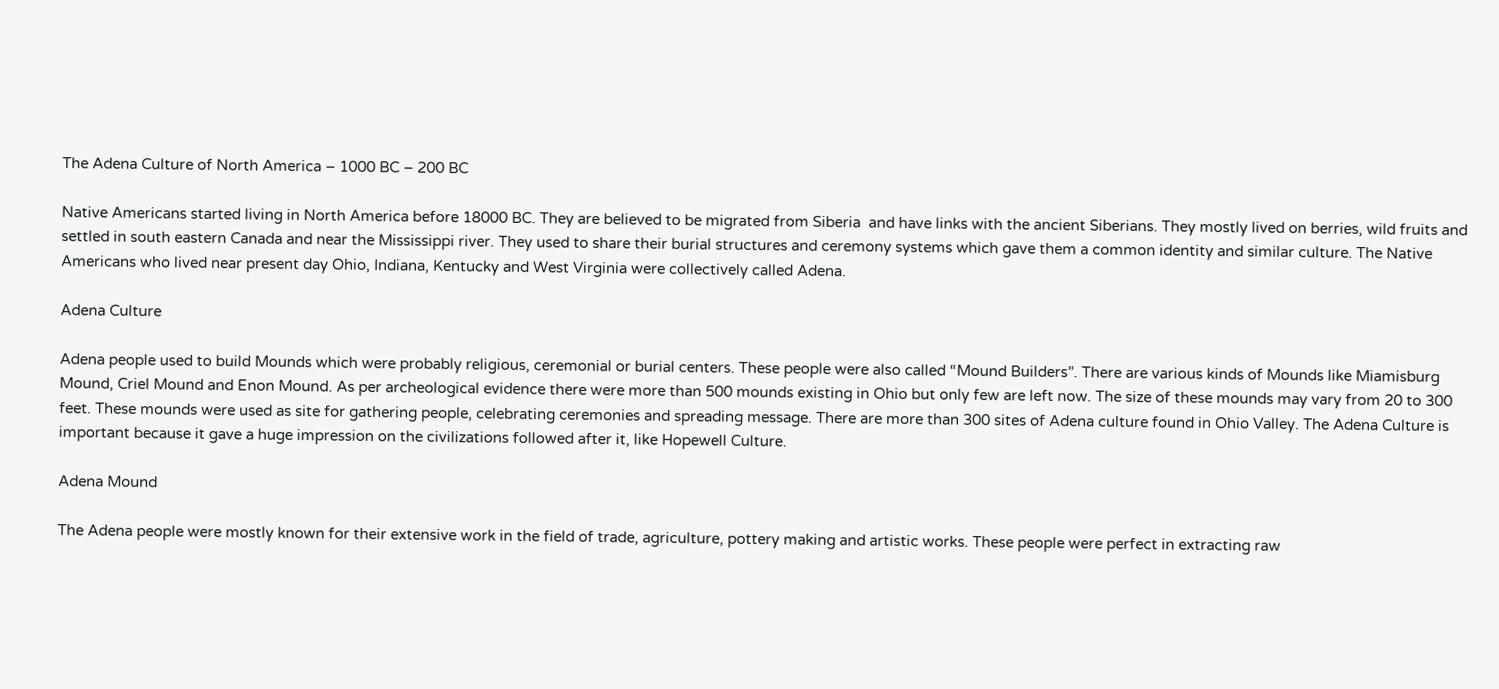The Adena Culture of North America – 1000 BC – 200 BC

Native Americans started living in North America before 18000 BC. They are believed to be migrated from Siberia  and have links with the ancient Siberians. They mostly lived on berries, wild fruits and settled in south eastern Canada and near the Mississippi river. They used to share their burial structures and ceremony systems which gave them a common identity and similar culture. The Native Americans who lived near present day Ohio, Indiana, Kentucky and West Virginia were collectively called Adena.

Adena Culture

Adena people used to build Mounds which were probably religious, ceremonial or burial centers. These people were also called “Mound Builders”. There are various kinds of Mounds like Miamisburg Mound, Criel Mound and Enon Mound. As per archeological evidence there were more than 500 mounds existing in Ohio but only few are left now. The size of these mounds may vary from 20 to 300 feet. These mounds were used as site for gathering people, celebrating ceremonies and spreading message. There are more than 300 sites of Adena culture found in Ohio Valley. The Adena Culture is important because it gave a huge impression on the civilizations followed after it, like Hopewell Culture.

Adena Mound

The Adena people were mostly known for their extensive work in the field of trade, agriculture, pottery making and artistic works. These people were perfect in extracting raw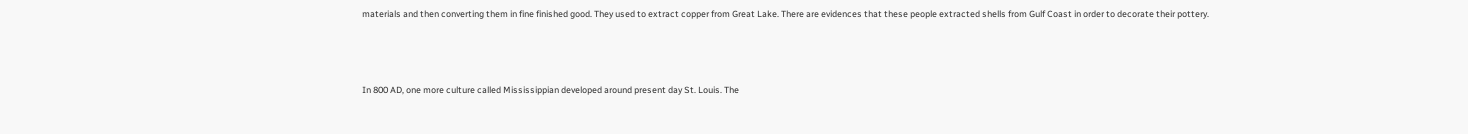materials and then converting them in fine finished good. They used to extract copper from Great Lake. There are evidences that these people extracted shells from Gulf Coast in order to decorate their pottery.



In 800 AD, one more culture called Mississippian developed around present day St. Louis. The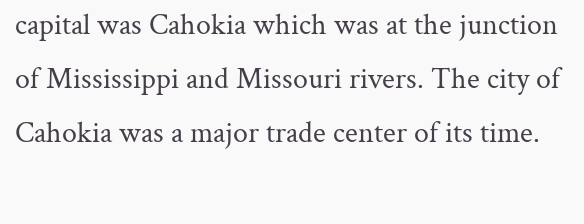capital was Cahokia which was at the junction of Mississippi and Missouri rivers. The city of Cahokia was a major trade center of its time.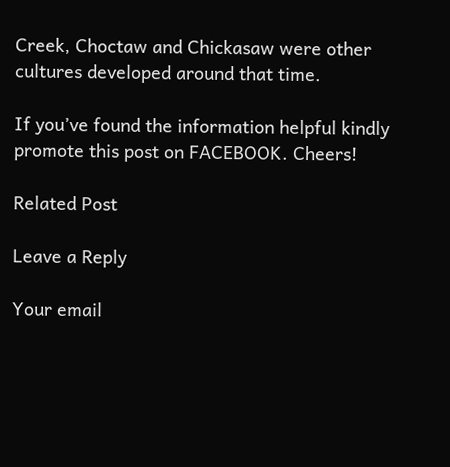Creek, Choctaw and Chickasaw were other cultures developed around that time.

If you’ve found the information helpful kindly promote this post on FACEBOOK. Cheers!

Related Post

Leave a Reply

Your email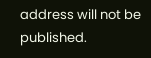address will not be published.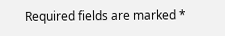Required fields are marked *